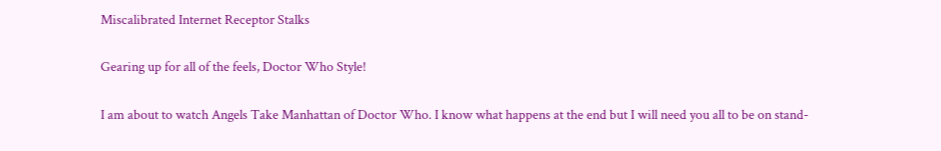Miscalibrated Internet Receptor Stalks

Gearing up for all of the feels, Doctor Who Style!

I am about to watch Angels Take Manhattan of Doctor Who. I know what happens at the end but I will need you all to be on stand-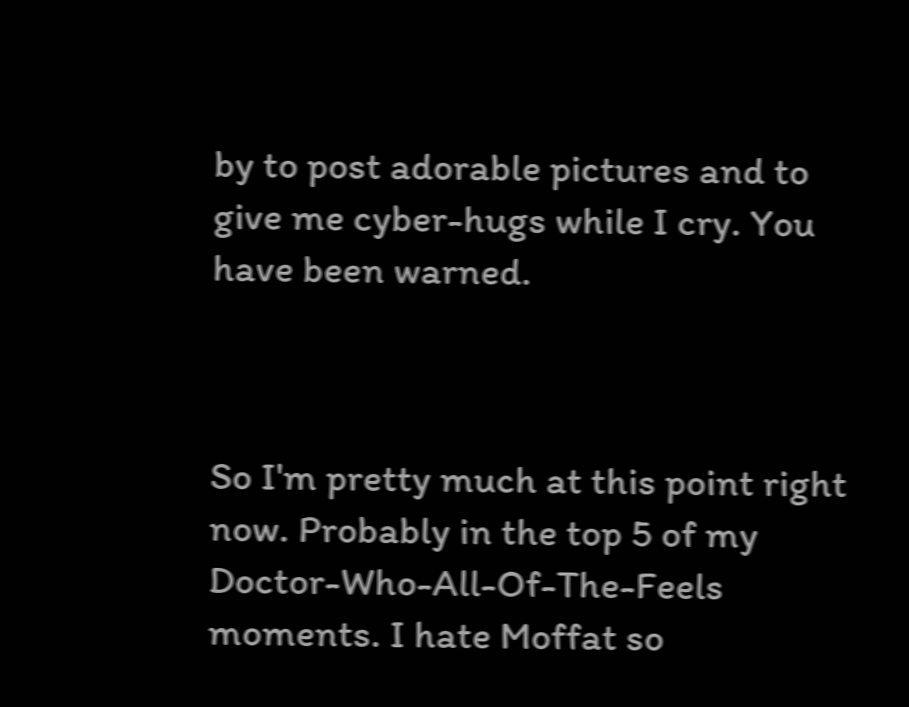by to post adorable pictures and to give me cyber-hugs while I cry. You have been warned.



So I'm pretty much at this point right now. Probably in the top 5 of my Doctor-Who-All-Of-The-Feels moments. I hate Moffat so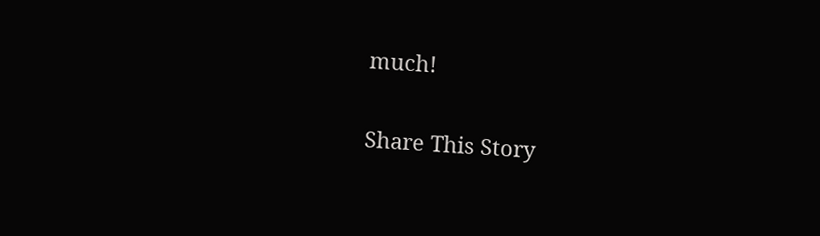much!

Share This Story